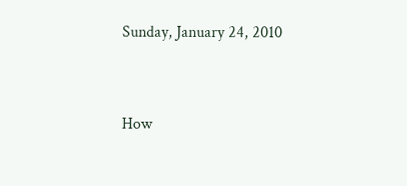Sunday, January 24, 2010


How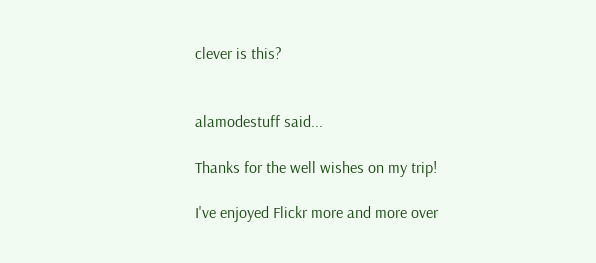clever is this?


alamodestuff said...

Thanks for the well wishes on my trip!

I've enjoyed Flickr more and more over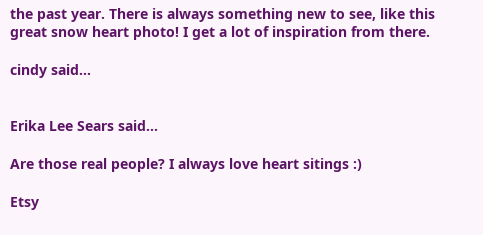the past year. There is always something new to see, like this great snow heart photo! I get a lot of inspiration from there.

cindy said...


Erika Lee Sears said...

Are those real people? I always love heart sitings :)

Etsy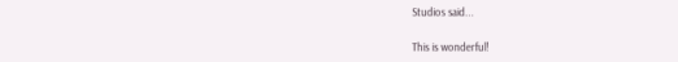Studios said...

This is wonderful!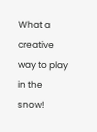What a creative way to play in the snow!